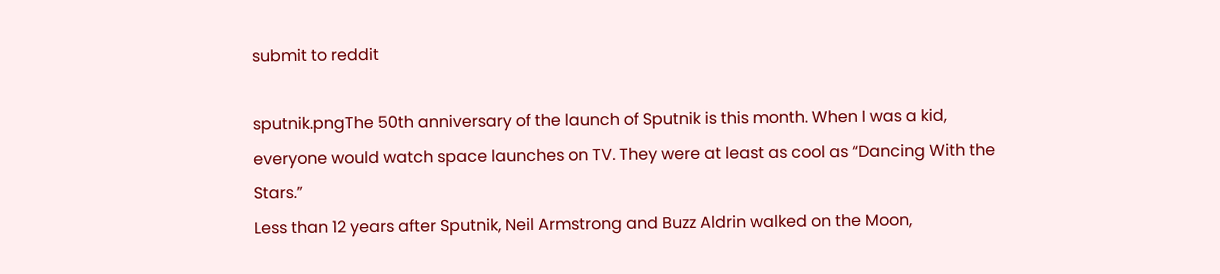submit to reddit

sputnik.pngThe 50th anniversary of the launch of Sputnik is this month. When I was a kid, everyone would watch space launches on TV. They were at least as cool as “Dancing With the Stars.”
Less than 12 years after Sputnik, Neil Armstrong and Buzz Aldrin walked on the Moon,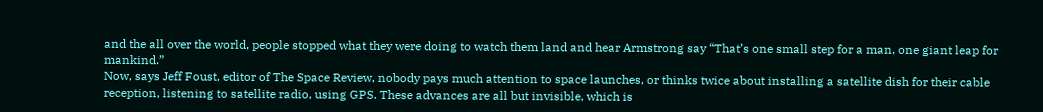and the all over the world, people stopped what they were doing to watch them land and hear Armstrong say “That’s one small step for a man, one giant leap for mankind.”
Now, says Jeff Foust, editor of The Space Review, nobody pays much attention to space launches, or thinks twice about installing a satellite dish for their cable reception, listening to satellite radio, using GPS. These advances are all but invisible, which is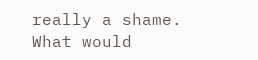really a shame.
What would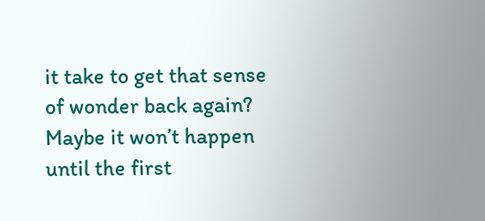it take to get that sense of wonder back again? Maybe it won’t happen until the first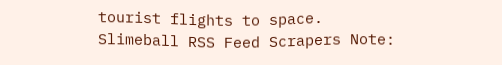tourist flights to space.
Slimeball RSS Feed Scrapers Note: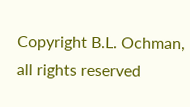Copyright B.L. Ochman, all rights reserved